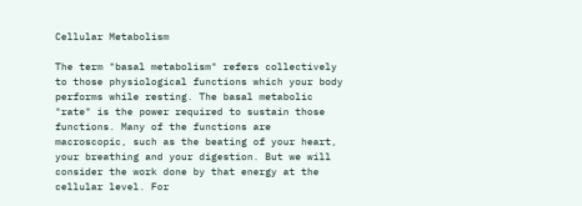Cellular Metabolism

The term "basal metabolism" refers collectively to those physiological functions which your body performs while resting. The basal metabolic "rate" is the power required to sustain those functions. Many of the functions are macroscopic, such as the beating of your heart, your breathing and your digestion. But we will consider the work done by that energy at the cellular level. For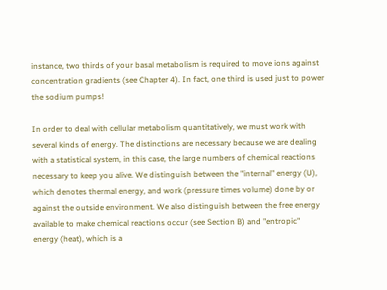instance, two thirds of your basal metabolism is required to move ions against concentration gradients (see Chapter 4). In fact, one third is used just to power the sodium pumps!

In order to deal with cellular metabolism quantitatively, we must work with several kinds of energy. The distinctions are necessary because we are dealing with a statistical system, in this case, the large numbers of chemical reactions necessary to keep you alive. We distinguish between the "internal" energy (U), which denotes thermal energy, and work (pressure times volume) done by or against the outside environment. We also distinguish between the free energy available to make chemical reactions occur (see Section B) and "entropic" energy (heat), which is a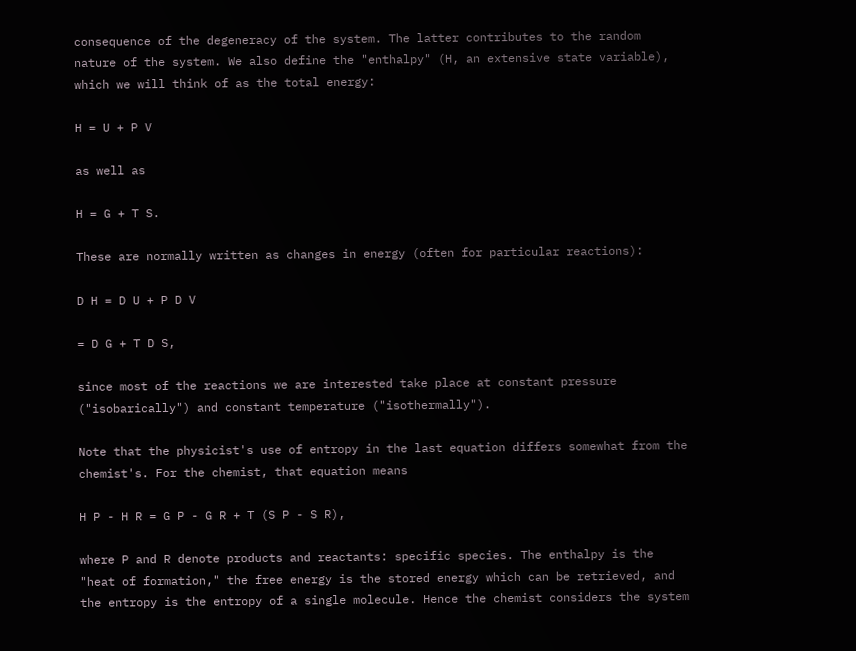consequence of the degeneracy of the system. The latter contributes to the random nature of the system. We also define the "enthalpy" (H, an extensive state variable), which we will think of as the total energy:

H = U + P V

as well as

H = G + T S.

These are normally written as changes in energy (often for particular reactions):

D H = D U + P D V

= D G + T D S,

since most of the reactions we are interested take place at constant pressure ("isobarically") and constant temperature ("isothermally").

Note that the physicist's use of entropy in the last equation differs somewhat from the chemist's. For the chemist, that equation means

H P - H R = G P - G R + T (S P - S R),

where P and R denote products and reactants: specific species. The enthalpy is the "heat of formation," the free energy is the stored energy which can be retrieved, and the entropy is the entropy of a single molecule. Hence the chemist considers the system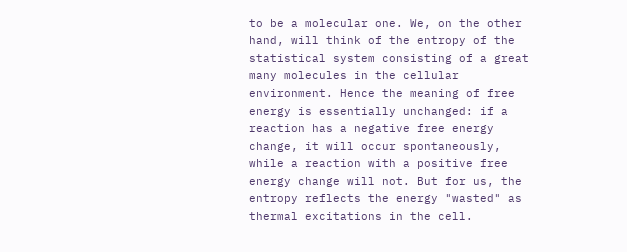to be a molecular one. We, on the other hand, will think of the entropy of the statistical system consisting of a great many molecules in the cellular environment. Hence the meaning of free energy is essentially unchanged: if a reaction has a negative free energy change, it will occur spontaneously, while a reaction with a positive free energy change will not. But for us, the entropy reflects the energy "wasted" as thermal excitations in the cell.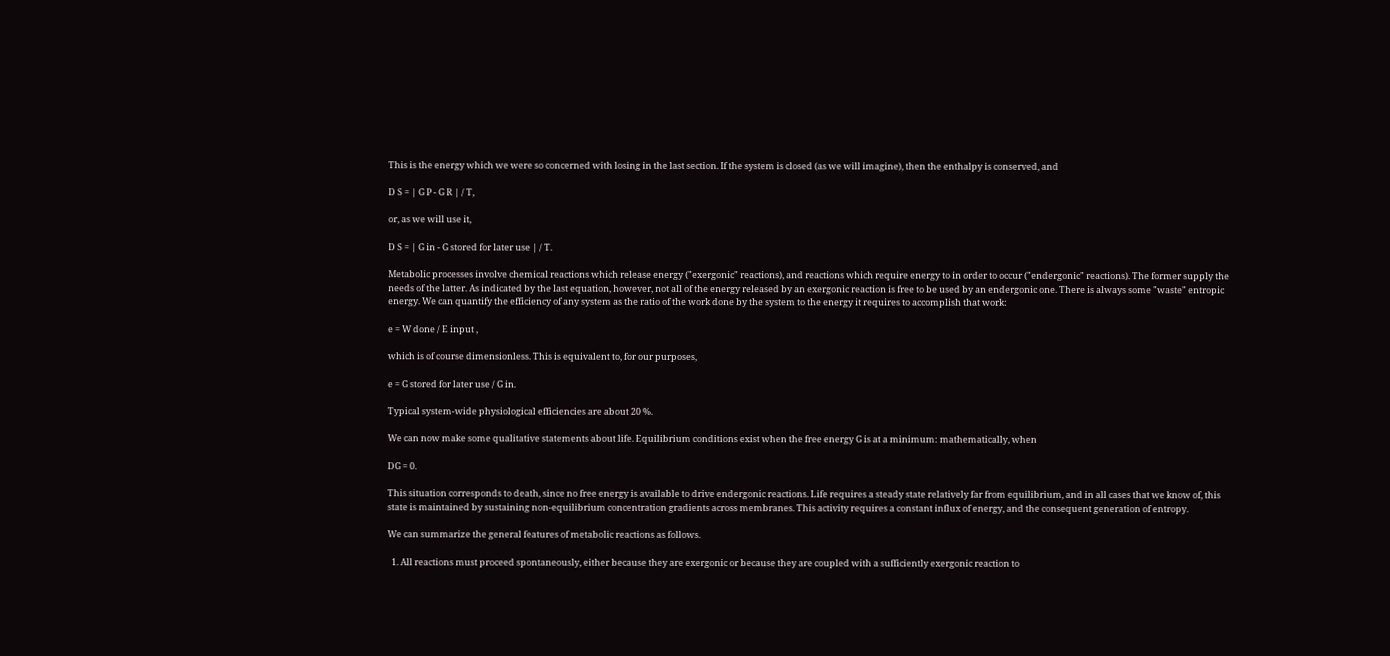This is the energy which we were so concerned with losing in the last section. If the system is closed (as we will imagine), then the enthalpy is conserved, and

D S = | G P - G R | / T,

or, as we will use it,

D S = | G in - G stored for later use | / T.

Metabolic processes involve chemical reactions which release energy ("exergonic" reactions), and reactions which require energy to in order to occur ("endergonic" reactions). The former supply the needs of the latter. As indicated by the last equation, however, not all of the energy released by an exergonic reaction is free to be used by an endergonic one. There is always some "waste" entropic energy. We can quantify the efficiency of any system as the ratio of the work done by the system to the energy it requires to accomplish that work:

e = W done / E input ,

which is of course dimensionless. This is equivalent to, for our purposes,

e = G stored for later use / G in.

Typical system-wide physiological efficiencies are about 20 %.

We can now make some qualitative statements about life. Equilibrium conditions exist when the free energy G is at a minimum: mathematically, when

DG = 0.

This situation corresponds to death, since no free energy is available to drive endergonic reactions. Life requires a steady state relatively far from equilibrium, and in all cases that we know of, this state is maintained by sustaining non-equilibrium concentration gradients across membranes. This activity requires a constant influx of energy, and the consequent generation of entropy.

We can summarize the general features of metabolic reactions as follows.

  1. All reactions must proceed spontaneously, either because they are exergonic or because they are coupled with a sufficiently exergonic reaction to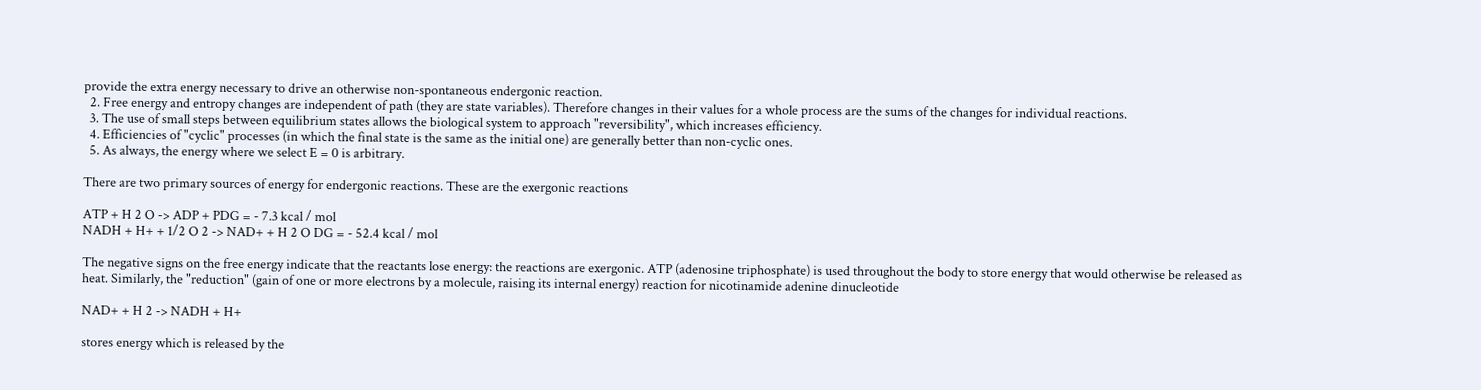provide the extra energy necessary to drive an otherwise non-spontaneous endergonic reaction.
  2. Free energy and entropy changes are independent of path (they are state variables). Therefore changes in their values for a whole process are the sums of the changes for individual reactions.
  3. The use of small steps between equilibrium states allows the biological system to approach "reversibility", which increases efficiency.
  4. Efficiencies of "cyclic" processes (in which the final state is the same as the initial one) are generally better than non-cyclic ones.
  5. As always, the energy where we select E = 0 is arbitrary.

There are two primary sources of energy for endergonic reactions. These are the exergonic reactions

ATP + H 2 O -> ADP + PDG = - 7.3 kcal / mol
NADH + H+ + 1/2 O 2 -> NAD+ + H 2 O DG = - 52.4 kcal / mol

The negative signs on the free energy indicate that the reactants lose energy: the reactions are exergonic. ATP (adenosine triphosphate) is used throughout the body to store energy that would otherwise be released as heat. Similarly, the "reduction" (gain of one or more electrons by a molecule, raising its internal energy) reaction for nicotinamide adenine dinucleotide

NAD+ + H 2 -> NADH + H+

stores energy which is released by the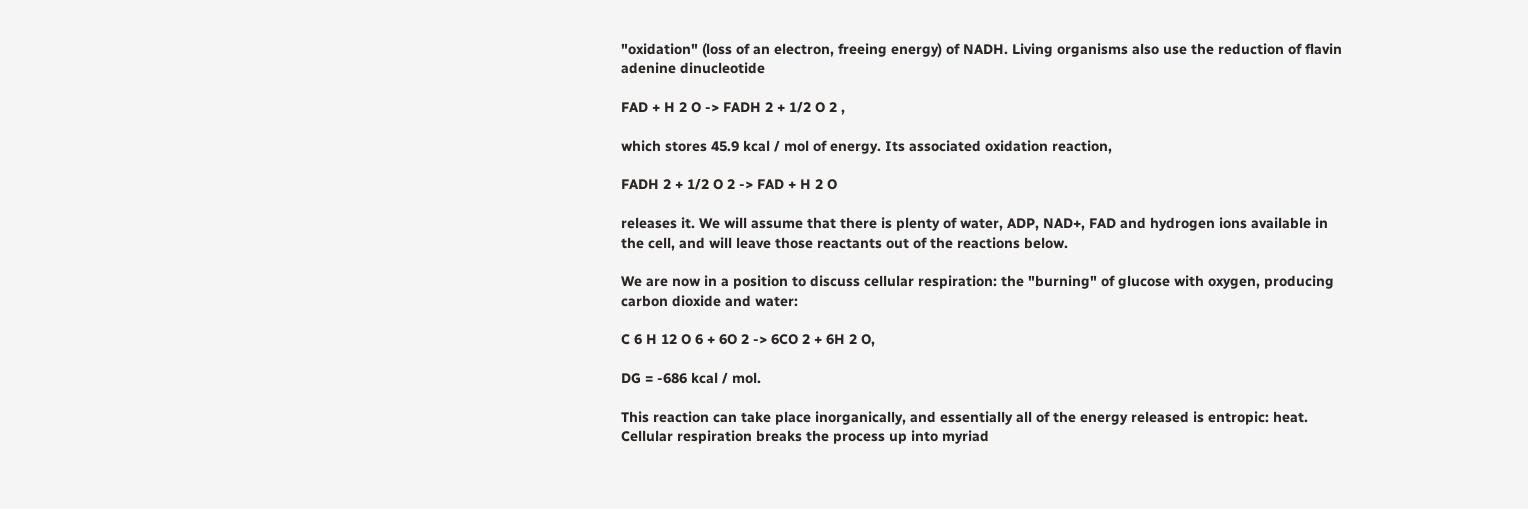"oxidation" (loss of an electron, freeing energy) of NADH. Living organisms also use the reduction of flavin adenine dinucleotide

FAD + H 2 O -> FADH 2 + 1/2 O 2 ,

which stores 45.9 kcal / mol of energy. Its associated oxidation reaction,

FADH 2 + 1/2 O 2 -> FAD + H 2 O

releases it. We will assume that there is plenty of water, ADP, NAD+, FAD and hydrogen ions available in the cell, and will leave those reactants out of the reactions below.

We are now in a position to discuss cellular respiration: the "burning" of glucose with oxygen, producing carbon dioxide and water:

C 6 H 12 O 6 + 6O 2 -> 6CO 2 + 6H 2 O,

DG = -686 kcal / mol.

This reaction can take place inorganically, and essentially all of the energy released is entropic: heat. Cellular respiration breaks the process up into myriad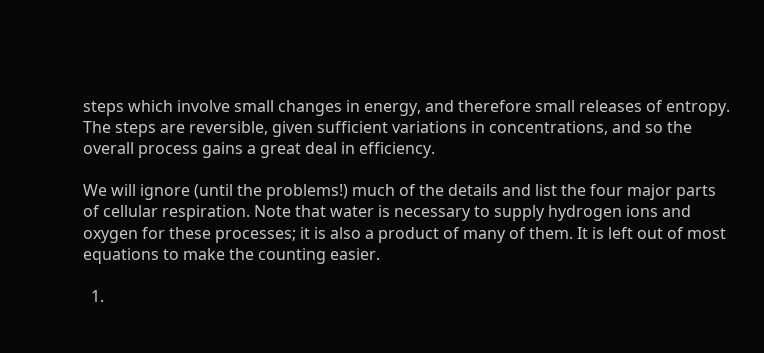steps which involve small changes in energy, and therefore small releases of entropy. The steps are reversible, given sufficient variations in concentrations, and so the overall process gains a great deal in efficiency.

We will ignore (until the problems!) much of the details and list the four major parts of cellular respiration. Note that water is necessary to supply hydrogen ions and oxygen for these processes; it is also a product of many of them. It is left out of most equations to make the counting easier.

  1.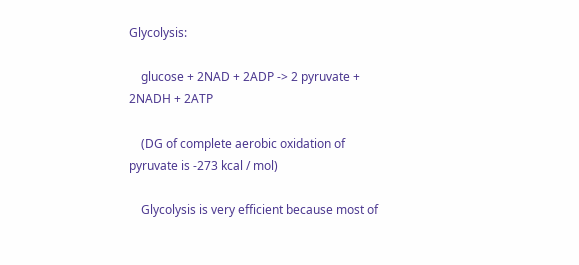Glycolysis:

    glucose + 2NAD + 2ADP -> 2 pyruvate + 2NADH + 2ATP

    (DG of complete aerobic oxidation of pyruvate is -273 kcal / mol)

    Glycolysis is very efficient because most of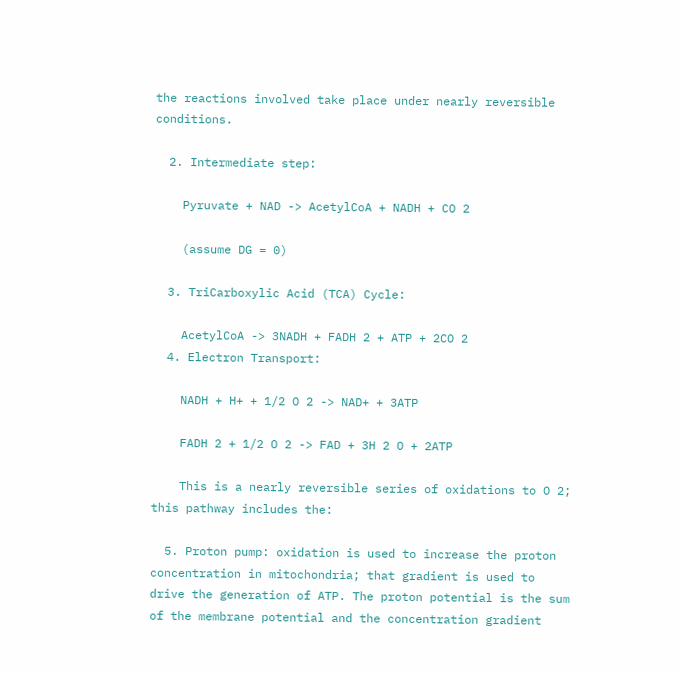the reactions involved take place under nearly reversible conditions.

  2. Intermediate step:

    Pyruvate + NAD -> AcetylCoA + NADH + CO 2

    (assume DG = 0)

  3. TriCarboxylic Acid (TCA) Cycle:

    AcetylCoA -> 3NADH + FADH 2 + ATP + 2CO 2
  4. Electron Transport:

    NADH + H+ + 1/2 O 2 -> NAD+ + 3ATP

    FADH 2 + 1/2 O 2 -> FAD + 3H 2 O + 2ATP

    This is a nearly reversible series of oxidations to O 2; this pathway includes the:

  5. Proton pump: oxidation is used to increase the proton concentration in mitochondria; that gradient is used to drive the generation of ATP. The proton potential is the sum of the membrane potential and the concentration gradient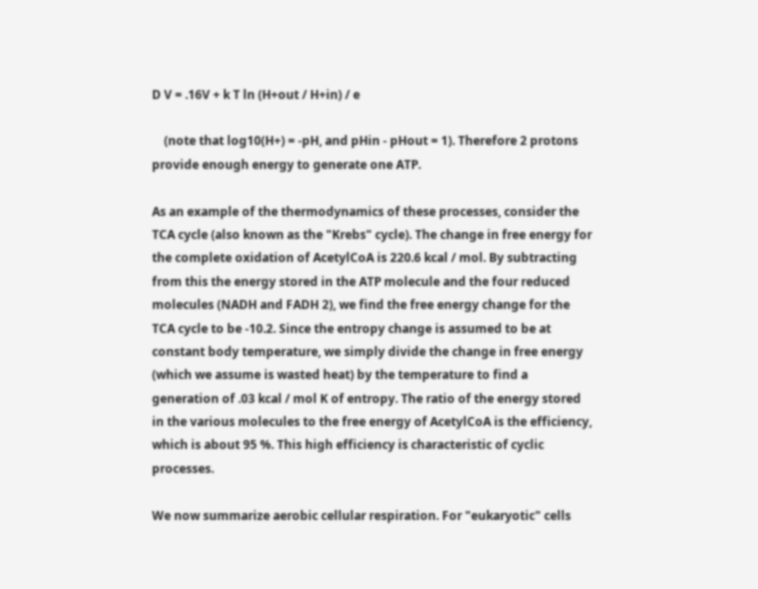D V = .16V + k T ln (H+out / H+in) / e

    (note that log10(H+) = -pH, and pHin - pHout = 1). Therefore 2 protons provide enough energy to generate one ATP.

As an example of the thermodynamics of these processes, consider the TCA cycle (also known as the "Krebs" cycle). The change in free energy for the complete oxidation of AcetylCoA is 220.6 kcal / mol. By subtracting from this the energy stored in the ATP molecule and the four reduced molecules (NADH and FADH 2), we find the free energy change for the TCA cycle to be -10.2. Since the entropy change is assumed to be at constant body temperature, we simply divide the change in free energy (which we assume is wasted heat) by the temperature to find a generation of .03 kcal / mol K of entropy. The ratio of the energy stored in the various molecules to the free energy of AcetylCoA is the efficiency, which is about 95 %. This high efficiency is characteristic of cyclic processes.

We now summarize aerobic cellular respiration. For "eukaryotic" cells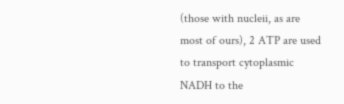(those with nucleii, as are most of ours), 2 ATP are used to transport cytoplasmic NADH to the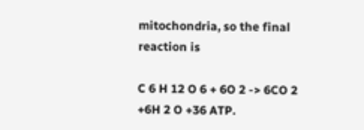mitochondria, so the final reaction is

C 6 H 12 O 6 + 6O 2 -> 6CO 2 +6H 2 O +36 ATP.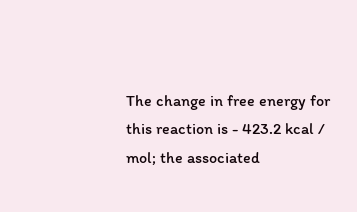The change in free energy for this reaction is - 423.2 kcal / mol; the associated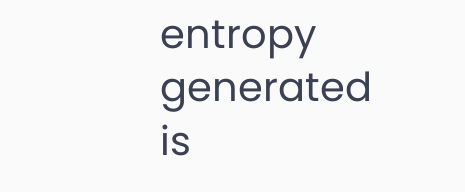entropy generated is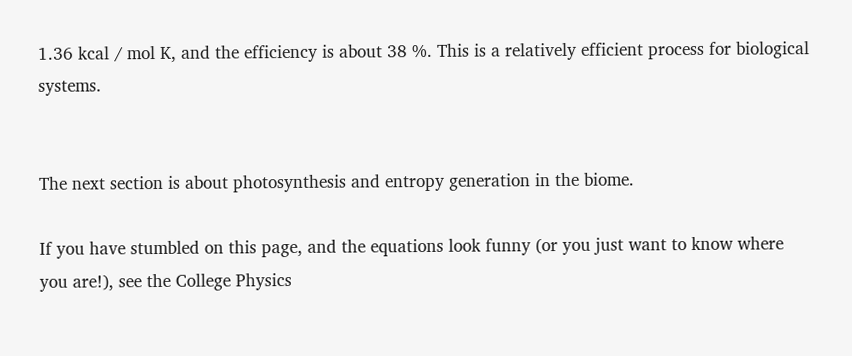1.36 kcal / mol K, and the efficiency is about 38 %. This is a relatively efficient process for biological systems.


The next section is about photosynthesis and entropy generation in the biome.

If you have stumbled on this page, and the equations look funny (or you just want to know where you are!), see the College Physics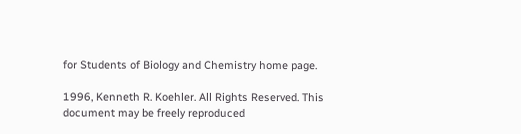for Students of Biology and Chemistry home page.

1996, Kenneth R. Koehler. All Rights Reserved. This document may be freely reproduced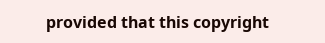provided that this copyright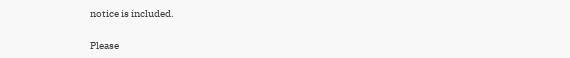notice is included.

Please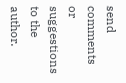send comments or suggestions to the author.